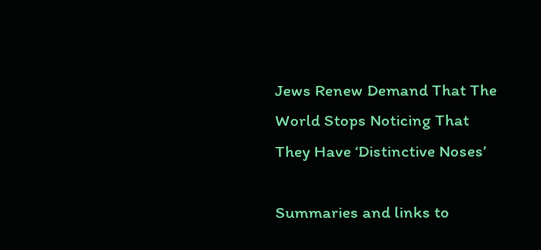Jews Renew Demand That The World Stops Noticing That They Have ‘Distinctive Noses’

Summaries and links to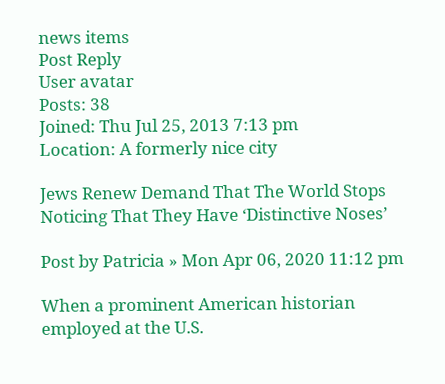news items
Post Reply
User avatar
Posts: 38
Joined: Thu Jul 25, 2013 7:13 pm
Location: A formerly nice city

Jews Renew Demand That The World Stops Noticing That They Have ‘Distinctive Noses’

Post by Patricia » Mon Apr 06, 2020 11:12 pm

When a prominent American historian employed at the U.S.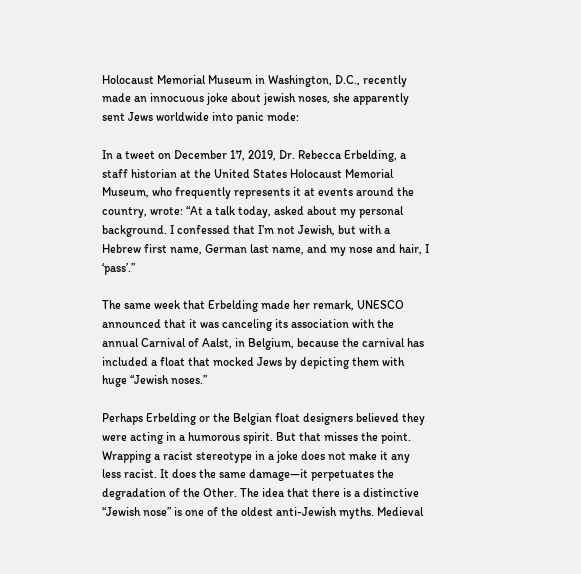Holocaust Memorial Museum in Washington, D.C., recently made an innocuous joke about jewish noses, she apparently sent Jews worldwide into panic mode:

In a tweet on December 17, 2019, Dr. Rebecca Erbelding, a staff historian at the United States Holocaust Memorial Museum, who frequently represents it at events around the country, wrote: “At a talk today, asked about my personal background. I confessed that I’m not Jewish, but with a Hebrew first name, German last name, and my nose and hair, I ‘pass’.”

The same week that Erbelding made her remark, UNESCO announced that it was canceling its association with the annual Carnival of Aalst, in Belgium, because the carnival has included a float that mocked Jews by depicting them with huge “Jewish noses.”

Perhaps Erbelding or the Belgian float designers believed they were acting in a humorous spirit. But that misses the point. Wrapping a racist stereotype in a joke does not make it any less racist. It does the same damage—it perpetuates the degradation of the Other. The idea that there is a distinctive “Jewish nose” is one of the oldest anti-Jewish myths. Medieval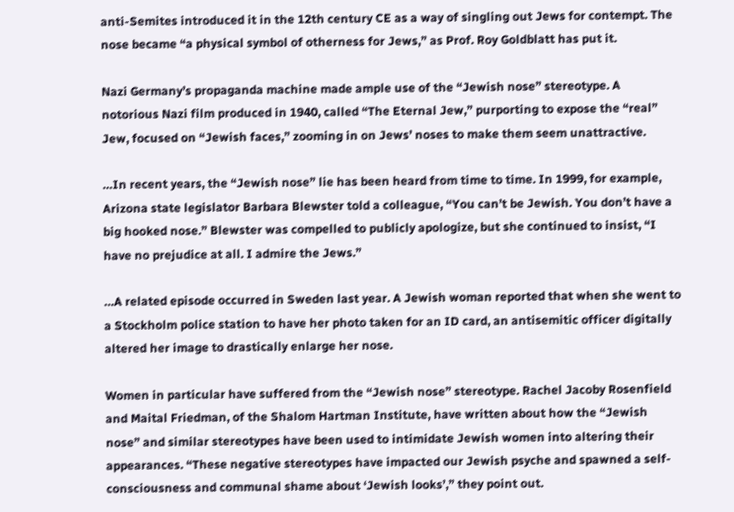anti-Semites introduced it in the 12th century CE as a way of singling out Jews for contempt. The nose became “a physical symbol of otherness for Jews,” as Prof. Roy Goldblatt has put it.

Nazi Germany’s propaganda machine made ample use of the “Jewish nose” stereotype. A notorious Nazi film produced in 1940, called “The Eternal Jew,” purporting to expose the “real” Jew, focused on “Jewish faces,” zooming in on Jews’ noses to make them seem unattractive.

…In recent years, the “Jewish nose” lie has been heard from time to time. In 1999, for example, Arizona state legislator Barbara Blewster told a colleague, “You can’t be Jewish. You don’t have a big hooked nose.” Blewster was compelled to publicly apologize, but she continued to insist, “I have no prejudice at all. I admire the Jews.”

…A related episode occurred in Sweden last year. A Jewish woman reported that when she went to a Stockholm police station to have her photo taken for an ID card, an antisemitic officer digitally altered her image to drastically enlarge her nose.

Women in particular have suffered from the “Jewish nose” stereotype. Rachel Jacoby Rosenfield and Maital Friedman, of the Shalom Hartman Institute, have written about how the “Jewish nose” and similar stereotypes have been used to intimidate Jewish women into altering their appearances. “These negative stereotypes have impacted our Jewish psyche and spawned a self-consciousness and communal shame about ‘Jewish looks’,” they point out.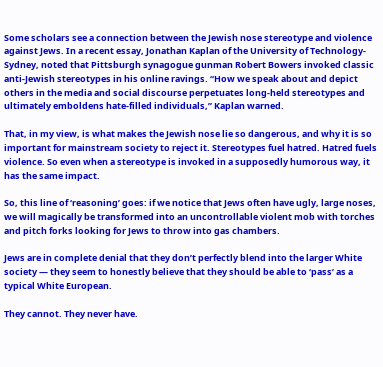Some scholars see a connection between the Jewish nose stereotype and violence against Jews. In a recent essay, Jonathan Kaplan of the University of Technology-Sydney, noted that Pittsburgh synagogue gunman Robert Bowers invoked classic anti-Jewish stereotypes in his online ravings. “How we speak about and depict others in the media and social discourse perpetuates long-held stereotypes and ultimately emboldens hate-filled individuals,” Kaplan warned.

That, in my view, is what makes the Jewish nose lie so dangerous, and why it is so important for mainstream society to reject it. Stereotypes fuel hatred. Hatred fuels violence. So even when a stereotype is invoked in a supposedly humorous way, it has the same impact.

So, this line of ‘reasoning’ goes: if we notice that Jews often have ugly, large noses, we will magically be transformed into an uncontrollable violent mob with torches and pitch forks looking for Jews to throw into gas chambers.

Jews are in complete denial that they don’t perfectly blend into the larger White society — they seem to honestly believe that they should be able to ‘pass’ as a typical White European.

They cannot. They never have.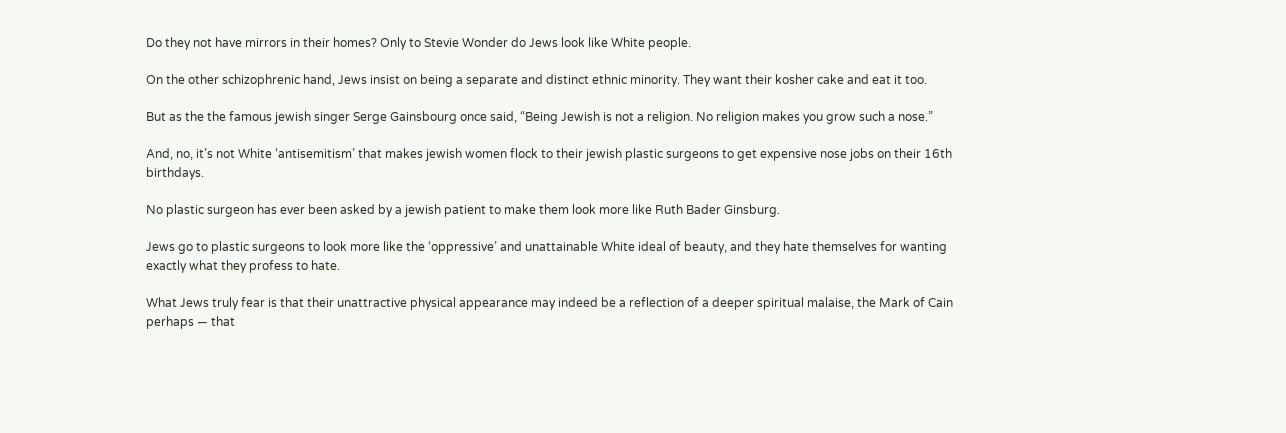Do they not have mirrors in their homes? Only to Stevie Wonder do Jews look like White people.

On the other schizophrenic hand, Jews insist on being a separate and distinct ethnic minority. They want their kosher cake and eat it too.

But as the the famous jewish singer Serge Gainsbourg once said, “Being Jewish is not a religion. No religion makes you grow such a nose.”

And, no, it’s not White ‘antisemitism’ that makes jewish women flock to their jewish plastic surgeons to get expensive nose jobs on their 16th birthdays.

No plastic surgeon has ever been asked by a jewish patient to make them look more like Ruth Bader Ginsburg.

Jews go to plastic surgeons to look more like the ‘oppressive’ and unattainable White ideal of beauty, and they hate themselves for wanting exactly what they profess to hate.

What Jews truly fear is that their unattractive physical appearance may indeed be a reflection of a deeper spiritual malaise, the Mark of Cain perhaps — that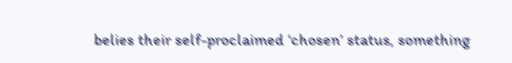belies their self-proclaimed ‘chosen’ status, something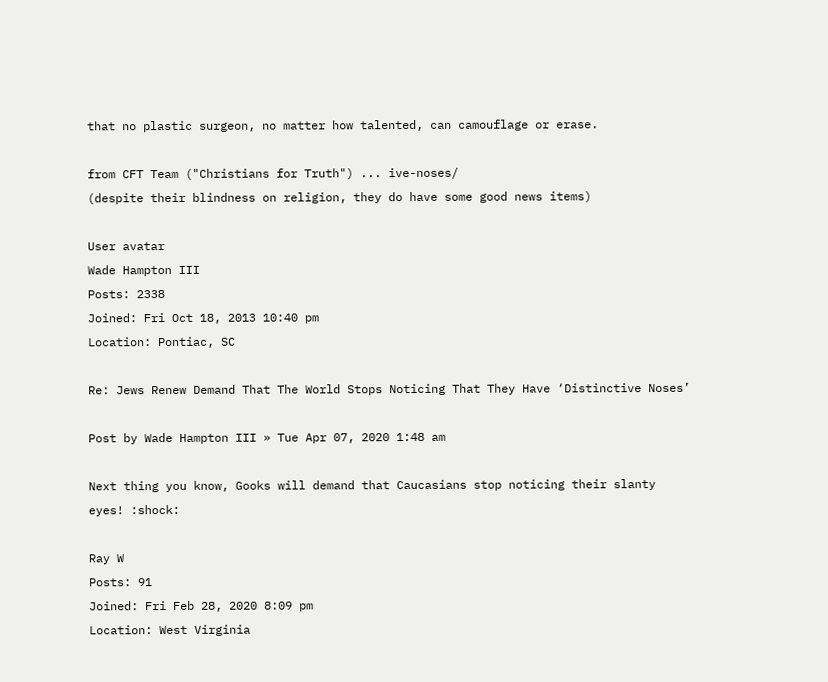that no plastic surgeon, no matter how talented, can camouflage or erase.

from CFT Team ("Christians for Truth") ... ive-noses/
(despite their blindness on religion, they do have some good news items)

User avatar
Wade Hampton III
Posts: 2338
Joined: Fri Oct 18, 2013 10:40 pm
Location: Pontiac, SC

Re: Jews Renew Demand That The World Stops Noticing That They Have ‘Distinctive Noses’

Post by Wade Hampton III » Tue Apr 07, 2020 1:48 am

Next thing you know, Gooks will demand that Caucasians stop noticing their slanty eyes! :shock:

Ray W
Posts: 91
Joined: Fri Feb 28, 2020 8:09 pm
Location: West Virginia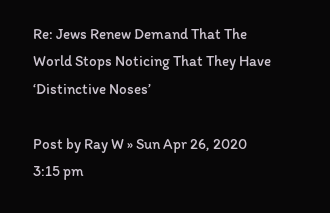Re: Jews Renew Demand That The World Stops Noticing That They Have ‘Distinctive Noses’

Post by Ray W » Sun Apr 26, 2020 3:15 pm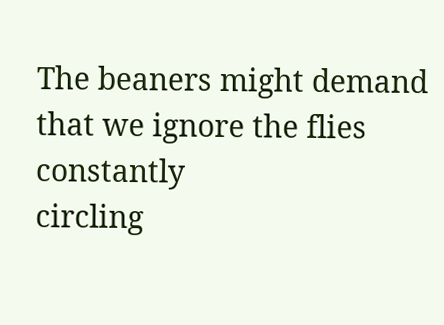The beaners might demand that we ignore the flies constantly
circling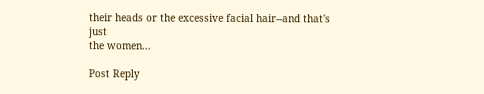their heads or the excessive facial hair--and that's just
the women...

Post Reply